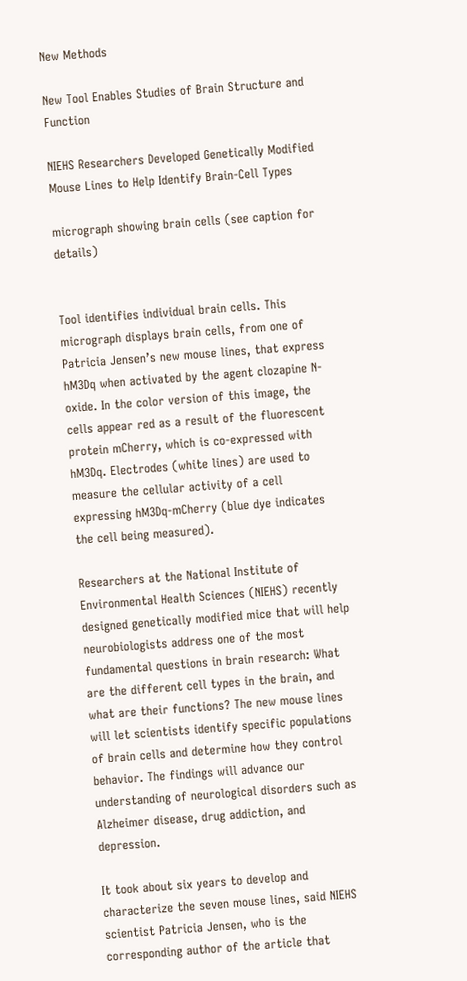New Methods

New Tool Enables Studies of Brain Structure and Function

NIEHS Researchers Developed Genetically Modified Mouse Lines to Help Identify Brain-Cell Types

micrograph showing brain cells (see caption for details)


Tool identifies individual brain cells. This micrograph displays brain cells, from one of Patricia Jensen’s new mouse lines, that express hM3Dq when activated by the agent clozapine N-oxide. In the color version of this image, the cells appear red as a result of the fluorescent protein mCherry, which is co-expressed with hM3Dq. Electrodes (white lines) are used to measure the cellular activity of a cell expressing hM3Dq-mCherry (blue dye indicates the cell being measured).

Researchers at the National Institute of Environmental Health Sciences (NIEHS) recently designed genetically modified mice that will help neurobiologists address one of the most fundamental questions in brain research: What are the different cell types in the brain, and what are their functions? The new mouse lines will let scientists identify specific populations of brain cells and determine how they control behavior. The findings will advance our understanding of neurological disorders such as Alzheimer disease, drug addiction, and depression.

It took about six years to develop and characterize the seven mouse lines, said NIEHS scientist Patricia Jensen, who is the corresponding author of the article that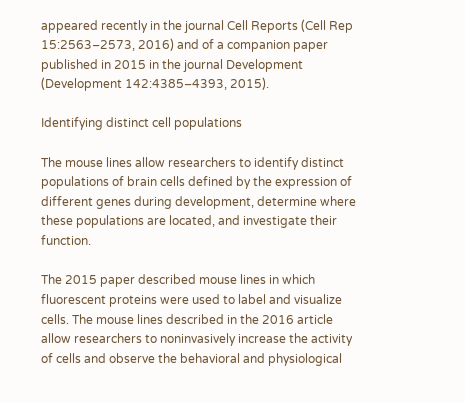appeared recently in the journal Cell Reports (Cell Rep 15:2563–2573, 2016) and of a companion paper published in 2015 in the journal Development (Development 142:4385–4393, 2015).

Identifying distinct cell populations

The mouse lines allow researchers to identify distinct populations of brain cells defined by the expression of different genes during development, determine where these populations are located, and investigate their function.

The 2015 paper described mouse lines in which fluorescent proteins were used to label and visualize cells. The mouse lines described in the 2016 article allow researchers to noninvasively increase the activity of cells and observe the behavioral and physiological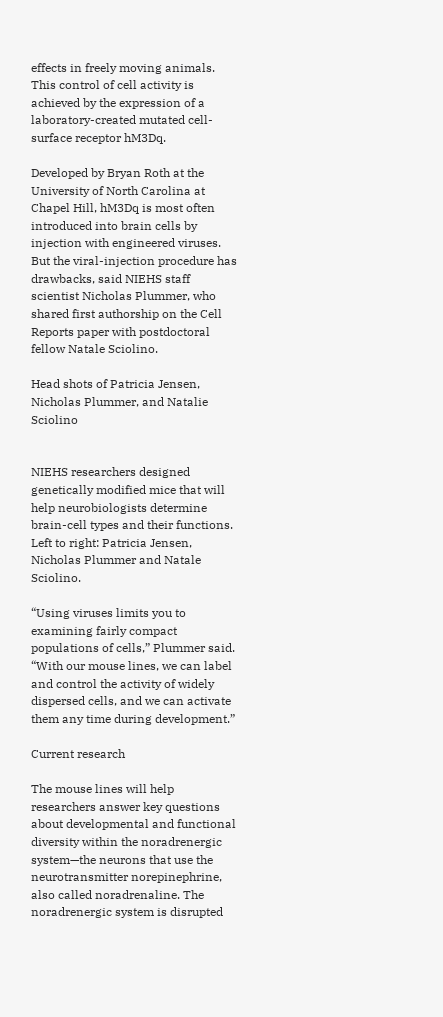effects in freely moving animals. This control of cell activity is achieved by the expression of a laboratory-created mutated cell-surface receptor hM3Dq.

Developed by Bryan Roth at the University of North Carolina at Chapel Hill, hM3Dq is most often introduced into brain cells by injection with engineered viruses. But the viral-injection procedure has drawbacks, said NIEHS staff scientist Nicholas Plummer, who shared first authorship on the Cell Reports paper with postdoctoral fellow Natale Sciolino.

Head shots of Patricia Jensen, Nicholas Plummer, and Natalie Sciolino


NIEHS researchers designed genetically modified mice that will help neurobiologists determine brain-cell types and their functions. Left to right: Patricia Jensen, Nicholas Plummer and Natale Sciolino.

“Using viruses limits you to examining fairly compact populations of cells,” Plummer said. “With our mouse lines, we can label and control the activity of widely dispersed cells, and we can activate them any time during development.”

Current research

The mouse lines will help researchers answer key questions about developmental and functional diversity within the noradrenergic system—the neurons that use the neurotransmitter norepinephrine, also called noradrenaline. The noradrenergic system is disrupted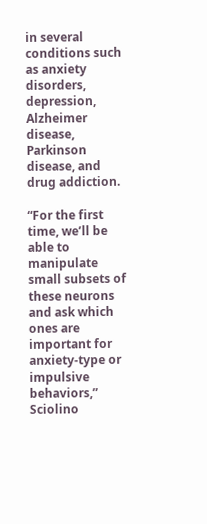in several conditions such as anxiety disorders, depression, Alzheimer disease, Parkinson disease, and drug addiction.

“For the first time, we’ll be able to manipulate small subsets of these neurons and ask which ones are important for anxiety-type or impulsive behaviors,” Sciolino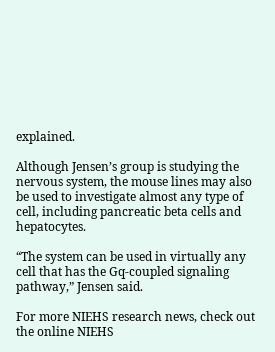explained.

Although Jensen’s group is studying the nervous system, the mouse lines may also be used to investigate almost any type of cell, including pancreatic beta cells and hepatocytes.

“The system can be used in virtually any cell that has the Gq-coupled signaling pathway,” Jensen said.

For more NIEHS research news, check out the online NIEHS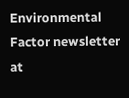Environmental Factor newsletter at